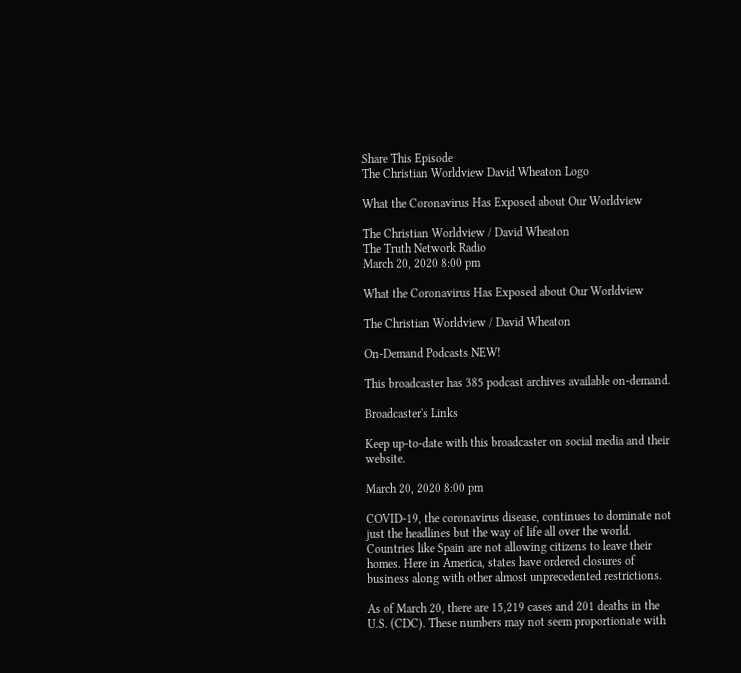Share This Episode
The Christian Worldview David Wheaton Logo

What the Coronavirus Has Exposed about Our Worldview

The Christian Worldview / David Wheaton
The Truth Network Radio
March 20, 2020 8:00 pm

What the Coronavirus Has Exposed about Our Worldview

The Christian Worldview / David Wheaton

On-Demand Podcasts NEW!

This broadcaster has 385 podcast archives available on-demand.

Broadcaster's Links

Keep up-to-date with this broadcaster on social media and their website.

March 20, 2020 8:00 pm

COVID-19, the coronavirus disease, continues to dominate not just the headlines but the way of life all over the world. Countries like Spain are not allowing citizens to leave their homes. Here in America, states have ordered closures of business along with other almost unprecedented restrictions.

As of March 20, there are 15,219 cases and 201 deaths in the U.S. (CDC). These numbers may not seem proportionate with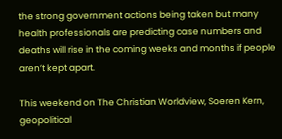the strong government actions being taken but many health professionals are predicting case numbers and deaths will rise in the coming weeks and months if people aren’t kept apart.

This weekend on The Christian Worldview, Soeren Kern, geopolitical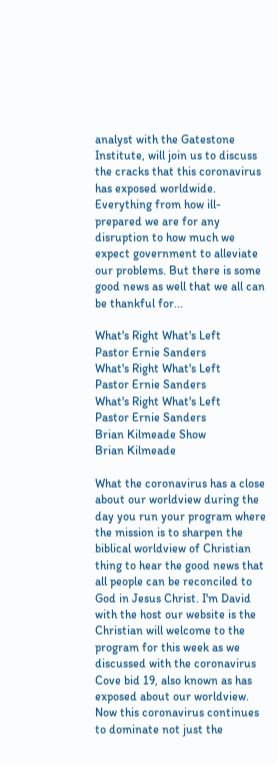analyst with the Gatestone Institute, will join us to discuss the cracks that this coronavirus has exposed worldwide. Everything from how ill-prepared we are for any disruption to how much we expect government to alleviate our problems. But there is some good news as well that we all can be thankful for...

What's Right What's Left
Pastor Ernie Sanders
What's Right What's Left
Pastor Ernie Sanders
What's Right What's Left
Pastor Ernie Sanders
Brian Kilmeade Show
Brian Kilmeade

What the coronavirus has a close about our worldview during the day you run your program where the mission is to sharpen the biblical worldview of Christian thing to hear the good news that all people can be reconciled to God in Jesus Christ. I'm David with the host our website is the Christian will welcome to the program for this week as we discussed with the coronavirus Cove bid 19, also known as has exposed about our worldview. Now this coronavirus continues to dominate not just the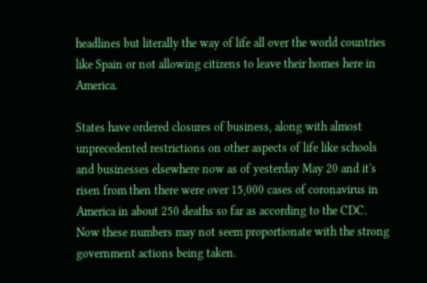headlines but literally the way of life all over the world countries like Spain or not allowing citizens to leave their homes here in America.

States have ordered closures of business, along with almost unprecedented restrictions on other aspects of life like schools and businesses elsewhere now as of yesterday May 20 and it's risen from then there were over 15,000 cases of coronavirus in America in about 250 deaths so far as according to the CDC. Now these numbers may not seem proportionate with the strong government actions being taken.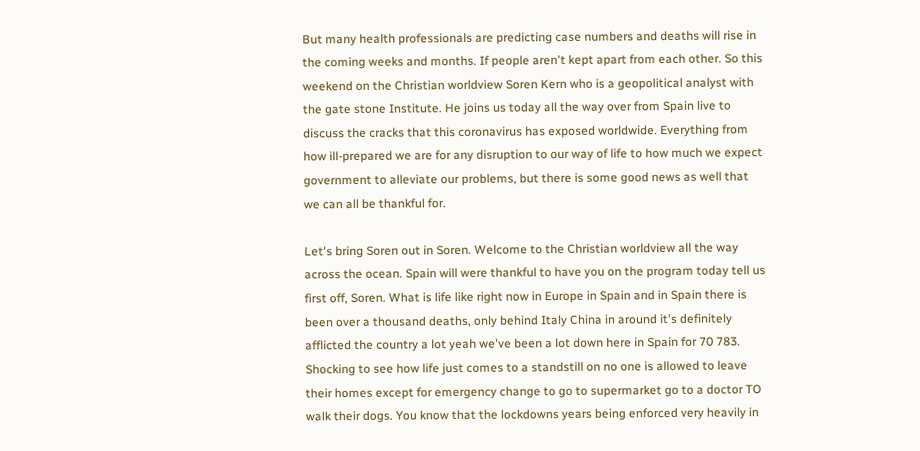But many health professionals are predicting case numbers and deaths will rise in the coming weeks and months. If people aren't kept apart from each other. So this weekend on the Christian worldview Soren Kern who is a geopolitical analyst with the gate stone Institute. He joins us today all the way over from Spain live to discuss the cracks that this coronavirus has exposed worldwide. Everything from how ill-prepared we are for any disruption to our way of life to how much we expect government to alleviate our problems, but there is some good news as well that we can all be thankful for.

Let's bring Soren out in Soren. Welcome to the Christian worldview all the way across the ocean. Spain will were thankful to have you on the program today tell us first off, Soren. What is life like right now in Europe in Spain and in Spain there is been over a thousand deaths, only behind Italy China in around it's definitely afflicted the country a lot yeah we've been a lot down here in Spain for 70 783. Shocking to see how life just comes to a standstill on no one is allowed to leave their homes except for emergency change to go to supermarket go to a doctor TO walk their dogs. You know that the lockdowns years being enforced very heavily in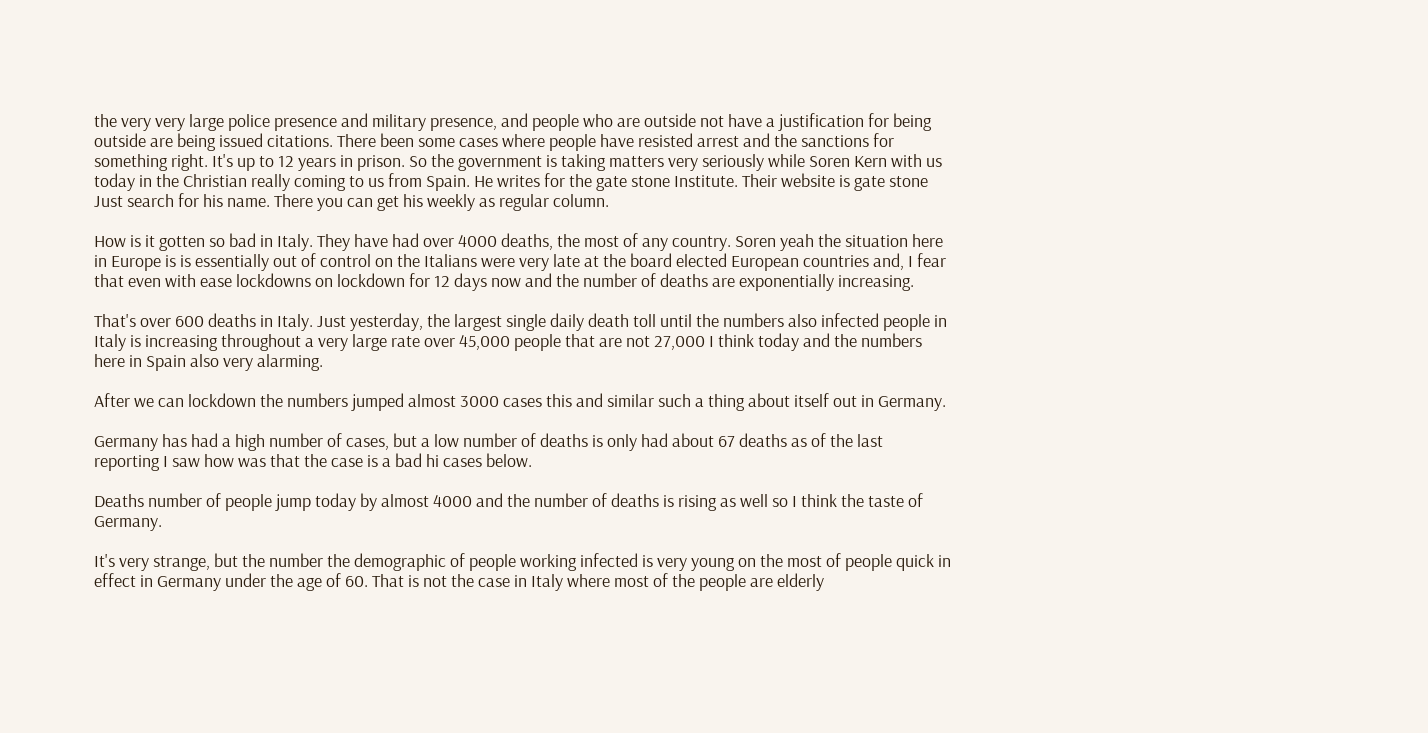the very very large police presence and military presence, and people who are outside not have a justification for being outside are being issued citations. There been some cases where people have resisted arrest and the sanctions for something right. It's up to 12 years in prison. So the government is taking matters very seriously while Soren Kern with us today in the Christian really coming to us from Spain. He writes for the gate stone Institute. Their website is gate stone Just search for his name. There you can get his weekly as regular column.

How is it gotten so bad in Italy. They have had over 4000 deaths, the most of any country. Soren yeah the situation here in Europe is is essentially out of control on the Italians were very late at the board elected European countries and, I fear that even with ease lockdowns on lockdown for 12 days now and the number of deaths are exponentially increasing.

That's over 600 deaths in Italy. Just yesterday, the largest single daily death toll until the numbers also infected people in Italy is increasing throughout a very large rate over 45,000 people that are not 27,000 I think today and the numbers here in Spain also very alarming.

After we can lockdown the numbers jumped almost 3000 cases this and similar such a thing about itself out in Germany.

Germany has had a high number of cases, but a low number of deaths is only had about 67 deaths as of the last reporting I saw how was that the case is a bad hi cases below.

Deaths number of people jump today by almost 4000 and the number of deaths is rising as well so I think the taste of Germany.

It's very strange, but the number the demographic of people working infected is very young on the most of people quick in effect in Germany under the age of 60. That is not the case in Italy where most of the people are elderly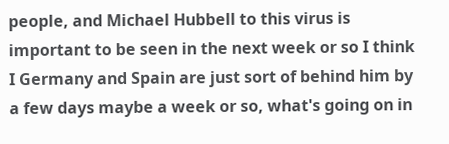people, and Michael Hubbell to this virus is important to be seen in the next week or so I think I Germany and Spain are just sort of behind him by a few days maybe a week or so, what's going on in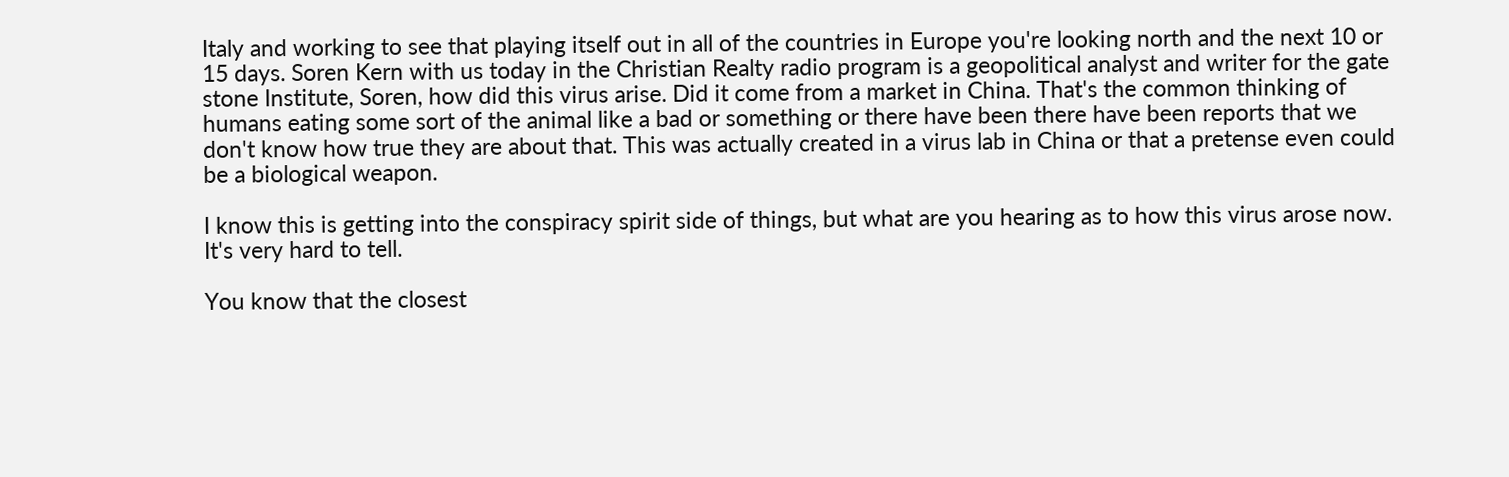Italy and working to see that playing itself out in all of the countries in Europe you're looking north and the next 10 or 15 days. Soren Kern with us today in the Christian Realty radio program is a geopolitical analyst and writer for the gate stone Institute, Soren, how did this virus arise. Did it come from a market in China. That's the common thinking of humans eating some sort of the animal like a bad or something or there have been there have been reports that we don't know how true they are about that. This was actually created in a virus lab in China or that a pretense even could be a biological weapon.

I know this is getting into the conspiracy spirit side of things, but what are you hearing as to how this virus arose now. It's very hard to tell.

You know that the closest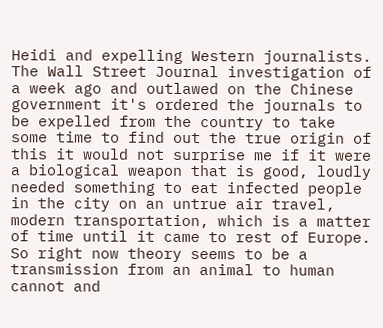Heidi and expelling Western journalists. The Wall Street Journal investigation of a week ago and outlawed on the Chinese government it's ordered the journals to be expelled from the country to take some time to find out the true origin of this it would not surprise me if it were a biological weapon that is good, loudly needed something to eat infected people in the city on an untrue air travel, modern transportation, which is a matter of time until it came to rest of Europe. So right now theory seems to be a transmission from an animal to human cannot and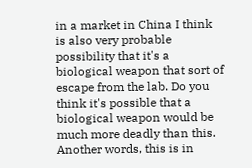in a market in China I think is also very probable possibility that it's a biological weapon that sort of escape from the lab. Do you think it's possible that a biological weapon would be much more deadly than this. Another words, this is in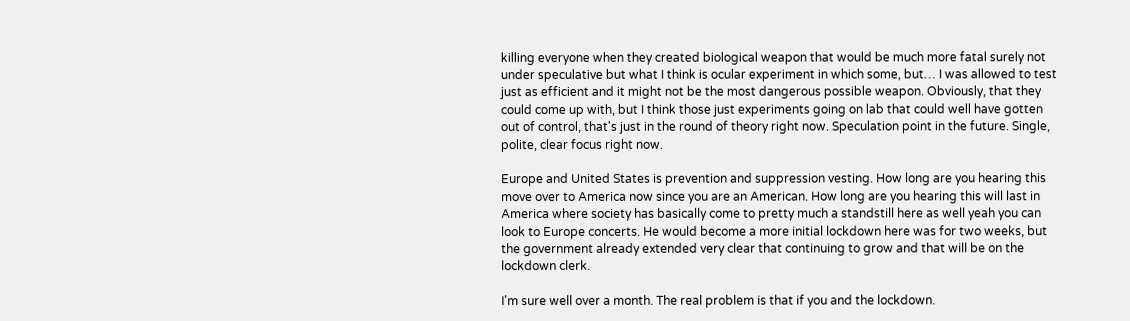killing everyone when they created biological weapon that would be much more fatal surely not under speculative but what I think is ocular experiment in which some, but… I was allowed to test just as efficient and it might not be the most dangerous possible weapon. Obviously, that they could come up with, but I think those just experiments going on lab that could well have gotten out of control, that's just in the round of theory right now. Speculation point in the future. Single, polite, clear focus right now.

Europe and United States is prevention and suppression vesting. How long are you hearing this move over to America now since you are an American. How long are you hearing this will last in America where society has basically come to pretty much a standstill here as well yeah you can look to Europe concerts. He would become a more initial lockdown here was for two weeks, but the government already extended very clear that continuing to grow and that will be on the lockdown clerk.

I'm sure well over a month. The real problem is that if you and the lockdown.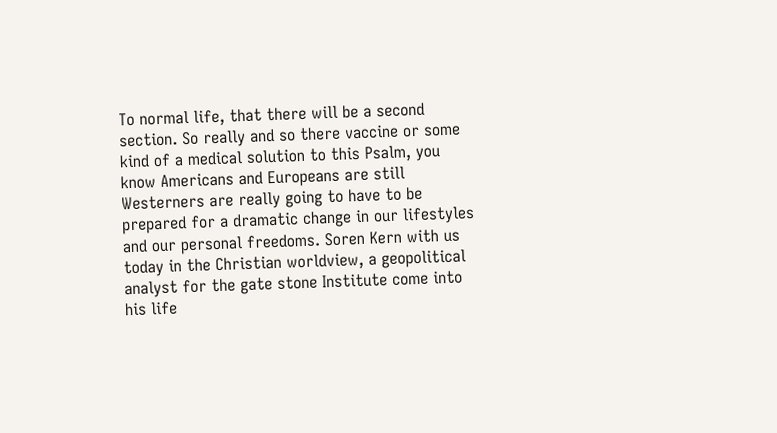To normal life, that there will be a second section. So really and so there vaccine or some kind of a medical solution to this Psalm, you know Americans and Europeans are still Westerners are really going to have to be prepared for a dramatic change in our lifestyles and our personal freedoms. Soren Kern with us today in the Christian worldview, a geopolitical analyst for the gate stone Institute come into his life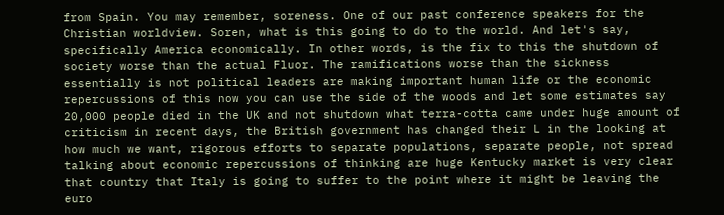from Spain. You may remember, soreness. One of our past conference speakers for the Christian worldview. Soren, what is this going to do to the world. And let's say, specifically America economically. In other words, is the fix to this the shutdown of society worse than the actual Fluor. The ramifications worse than the sickness essentially is not political leaders are making important human life or the economic repercussions of this now you can use the side of the woods and let some estimates say 20,000 people died in the UK and not shutdown what terra-cotta came under huge amount of criticism in recent days, the British government has changed their L in the looking at how much we want, rigorous efforts to separate populations, separate people, not spread talking about economic repercussions of thinking are huge Kentucky market is very clear that country that Italy is going to suffer to the point where it might be leaving the euro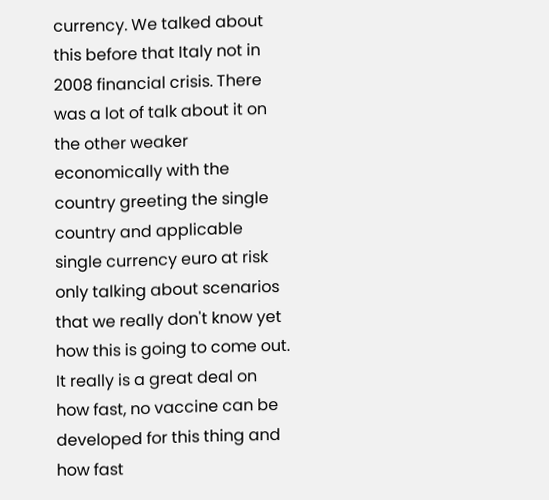currency. We talked about this before that Italy not in 2008 financial crisis. There was a lot of talk about it on the other weaker economically with the country greeting the single country and applicable single currency euro at risk only talking about scenarios that we really don't know yet how this is going to come out. It really is a great deal on how fast, no vaccine can be developed for this thing and how fast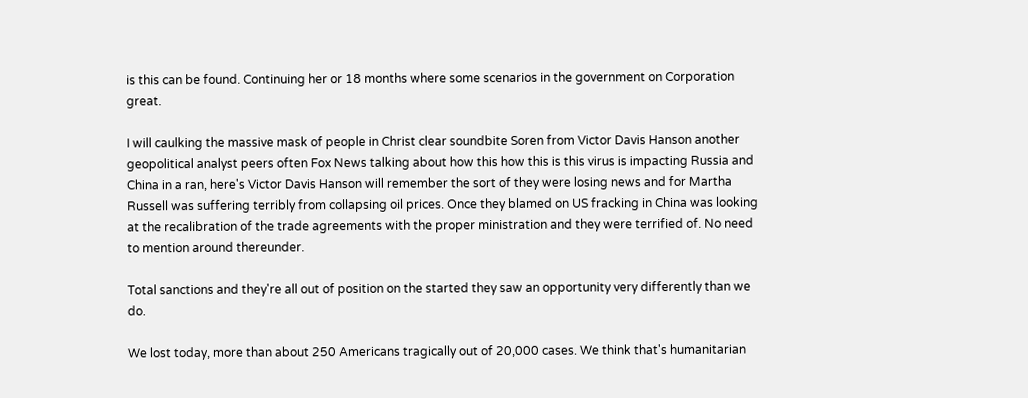is this can be found. Continuing her or 18 months where some scenarios in the government on Corporation great.

I will caulking the massive mask of people in Christ clear soundbite Soren from Victor Davis Hanson another geopolitical analyst peers often Fox News talking about how this how this is this virus is impacting Russia and China in a ran, here's Victor Davis Hanson will remember the sort of they were losing news and for Martha Russell was suffering terribly from collapsing oil prices. Once they blamed on US fracking in China was looking at the recalibration of the trade agreements with the proper ministration and they were terrified of. No need to mention around thereunder.

Total sanctions and they're all out of position on the started they saw an opportunity very differently than we do.

We lost today, more than about 250 Americans tragically out of 20,000 cases. We think that's humanitarian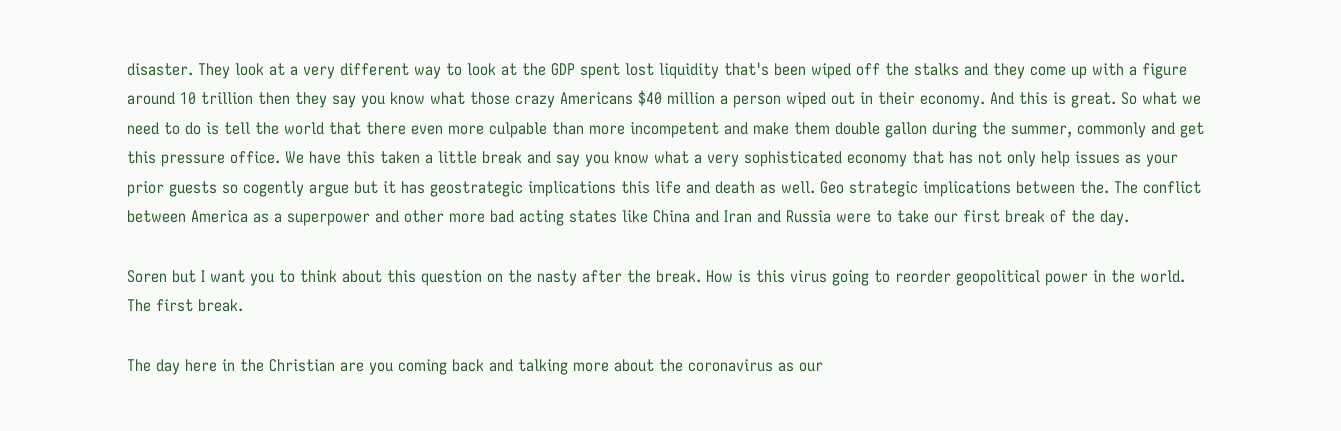disaster. They look at a very different way to look at the GDP spent lost liquidity that's been wiped off the stalks and they come up with a figure around 10 trillion then they say you know what those crazy Americans $40 million a person wiped out in their economy. And this is great. So what we need to do is tell the world that there even more culpable than more incompetent and make them double gallon during the summer, commonly and get this pressure office. We have this taken a little break and say you know what a very sophisticated economy that has not only help issues as your prior guests so cogently argue but it has geostrategic implications this life and death as well. Geo strategic implications between the. The conflict between America as a superpower and other more bad acting states like China and Iran and Russia were to take our first break of the day.

Soren but I want you to think about this question on the nasty after the break. How is this virus going to reorder geopolitical power in the world. The first break.

The day here in the Christian are you coming back and talking more about the coronavirus as our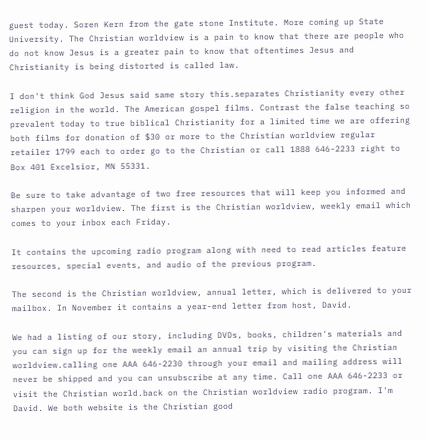guest today. Soren Kern from the gate stone Institute. More coming up State University. The Christian worldview is a pain to know that there are people who do not know Jesus is a greater pain to know that oftentimes Jesus and Christianity is being distorted is called law.

I don't think God Jesus said same story this.separates Christianity every other religion in the world. The American gospel films. Contrast the false teaching so prevalent today to true biblical Christianity for a limited time we are offering both films for donation of $30 or more to the Christian worldview regular retailer 1799 each to order go to the Christian or call 1888 646-2233 right to Box 401 Excelsior, MN 55331.

Be sure to take advantage of two free resources that will keep you informed and sharpen your worldview. The first is the Christian worldview, weekly email which comes to your inbox each Friday.

It contains the upcoming radio program along with need to read articles feature resources, special events, and audio of the previous program.

The second is the Christian worldview, annual letter, which is delivered to your mailbox. In November it contains a year-end letter from host, David.

We had a listing of our story, including DVDs, books, children's materials and you can sign up for the weekly email an annual trip by visiting the Christian worldview.calling one AAA 646-2230 through your email and mailing address will never be shipped and you can unsubscribe at any time. Call one AAA 646-2233 or visit the Christian world.back on the Christian worldview radio program. I'm David. We both website is the Christian good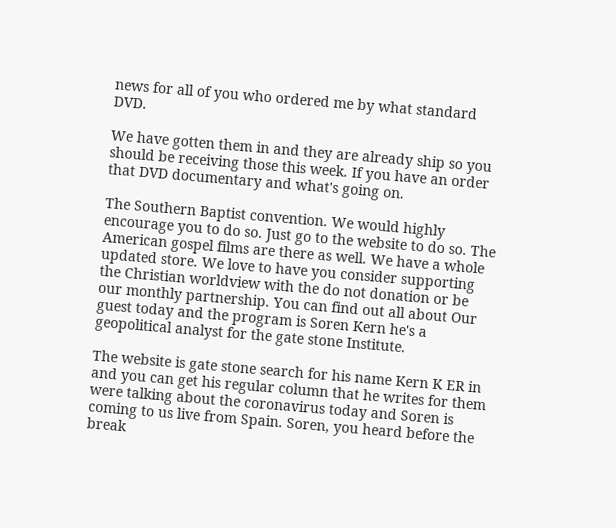news for all of you who ordered me by what standard DVD.

We have gotten them in and they are already ship so you should be receiving those this week. If you have an order that DVD documentary and what's going on.

The Southern Baptist convention. We would highly encourage you to do so. Just go to the website to do so. The American gospel films are there as well. We have a whole updated store. We love to have you consider supporting the Christian worldview with the do not donation or be our monthly partnership. You can find out all about Our guest today and the program is Soren Kern he's a geopolitical analyst for the gate stone Institute.

The website is gate stone search for his name Kern K ER in and you can get his regular column that he writes for them were talking about the coronavirus today and Soren is coming to us live from Spain. Soren, you heard before the break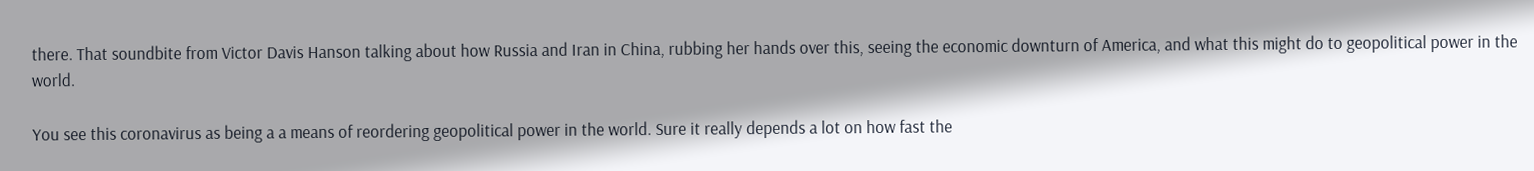there. That soundbite from Victor Davis Hanson talking about how Russia and Iran in China, rubbing her hands over this, seeing the economic downturn of America, and what this might do to geopolitical power in the world.

You see this coronavirus as being a a means of reordering geopolitical power in the world. Sure it really depends a lot on how fast the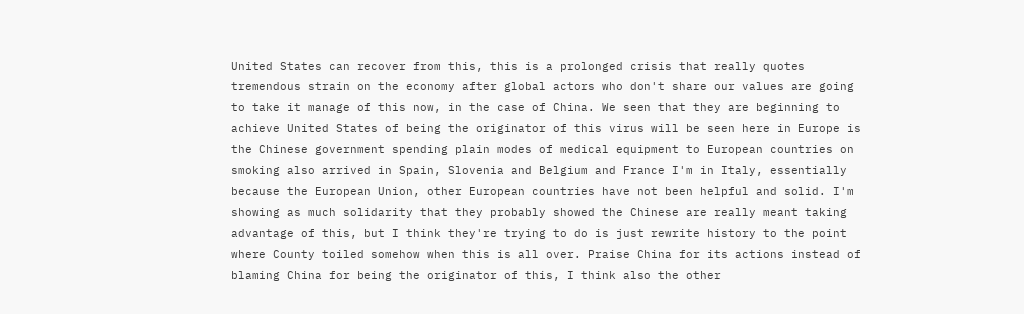United States can recover from this, this is a prolonged crisis that really quotes tremendous strain on the economy after global actors who don't share our values are going to take it manage of this now, in the case of China. We seen that they are beginning to achieve United States of being the originator of this virus will be seen here in Europe is the Chinese government spending plain modes of medical equipment to European countries on smoking also arrived in Spain, Slovenia and Belgium and France I'm in Italy, essentially because the European Union, other European countries have not been helpful and solid. I'm showing as much solidarity that they probably showed the Chinese are really meant taking advantage of this, but I think they're trying to do is just rewrite history to the point where County toiled somehow when this is all over. Praise China for its actions instead of blaming China for being the originator of this, I think also the other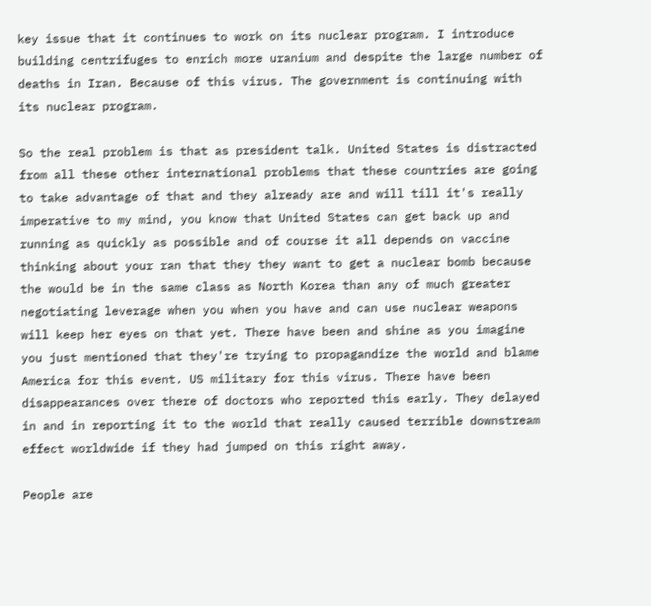key issue that it continues to work on its nuclear program. I introduce building centrifuges to enrich more uranium and despite the large number of deaths in Iran. Because of this virus. The government is continuing with its nuclear program.

So the real problem is that as president talk. United States is distracted from all these other international problems that these countries are going to take advantage of that and they already are and will till it's really imperative to my mind, you know that United States can get back up and running as quickly as possible and of course it all depends on vaccine thinking about your ran that they they want to get a nuclear bomb because the would be in the same class as North Korea than any of much greater negotiating leverage when you when you have and can use nuclear weapons will keep her eyes on that yet. There have been and shine as you imagine you just mentioned that they're trying to propagandize the world and blame America for this event. US military for this virus. There have been disappearances over there of doctors who reported this early. They delayed in and in reporting it to the world that really caused terrible downstream effect worldwide if they had jumped on this right away.

People are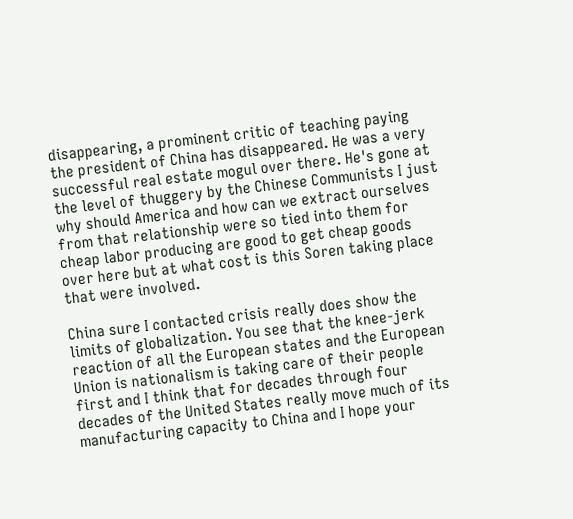disappearing, a prominent critic of teaching paying the president of China has disappeared. He was a very successful real estate mogul over there. He's gone at the level of thuggery by the Chinese Communists I just why should America and how can we extract ourselves from that relationship were so tied into them for cheap labor producing are good to get cheap goods over here but at what cost is this Soren taking place that were involved.

China sure I contacted crisis really does show the limits of globalization. You see that the knee-jerk reaction of all the European states and the European Union is nationalism is taking care of their people first and I think that for decades through four decades of the United States really move much of its manufacturing capacity to China and I hope your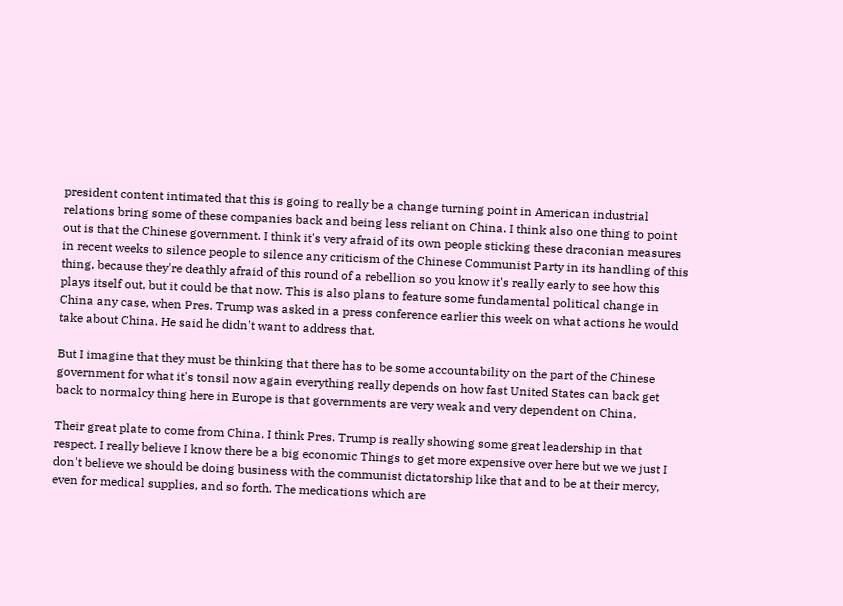president content intimated that this is going to really be a change turning point in American industrial relations bring some of these companies back and being less reliant on China. I think also one thing to point out is that the Chinese government. I think it's very afraid of its own people sticking these draconian measures in recent weeks to silence people to silence any criticism of the Chinese Communist Party in its handling of this thing, because they're deathly afraid of this round of a rebellion so you know it's really early to see how this plays itself out, but it could be that now. This is also plans to feature some fundamental political change in China any case, when Pres. Trump was asked in a press conference earlier this week on what actions he would take about China. He said he didn't want to address that.

But I imagine that they must be thinking that there has to be some accountability on the part of the Chinese government for what it's tonsil now again everything really depends on how fast United States can back get back to normalcy thing here in Europe is that governments are very weak and very dependent on China.

Their great plate to come from China. I think Pres. Trump is really showing some great leadership in that respect. I really believe I know there be a big economic Things to get more expensive over here but we we just I don't believe we should be doing business with the communist dictatorship like that and to be at their mercy, even for medical supplies, and so forth. The medications which are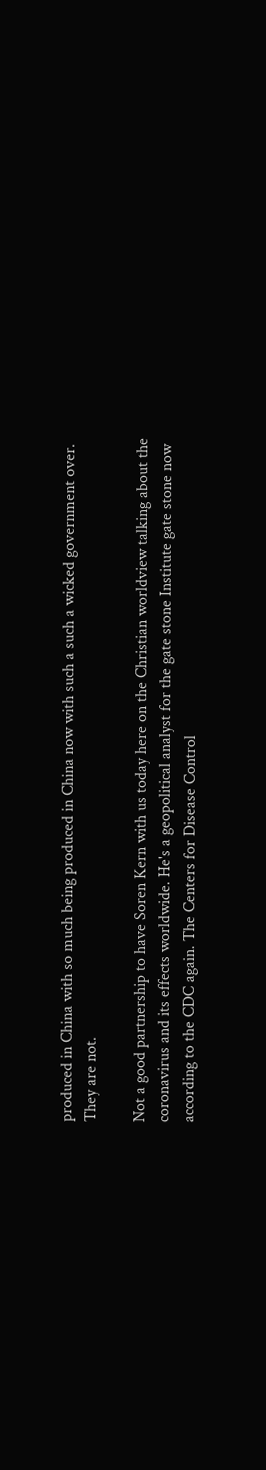produced in China with so much being produced in China now with such a such a wicked government over. They are not.

Not a good partnership to have Soren Kern with us today here on the Christian worldview talking about the coronavirus and its effects worldwide. He's a geopolitical analyst for the gate stone Institute gate stone now according to the CDC again. The Centers for Disease Control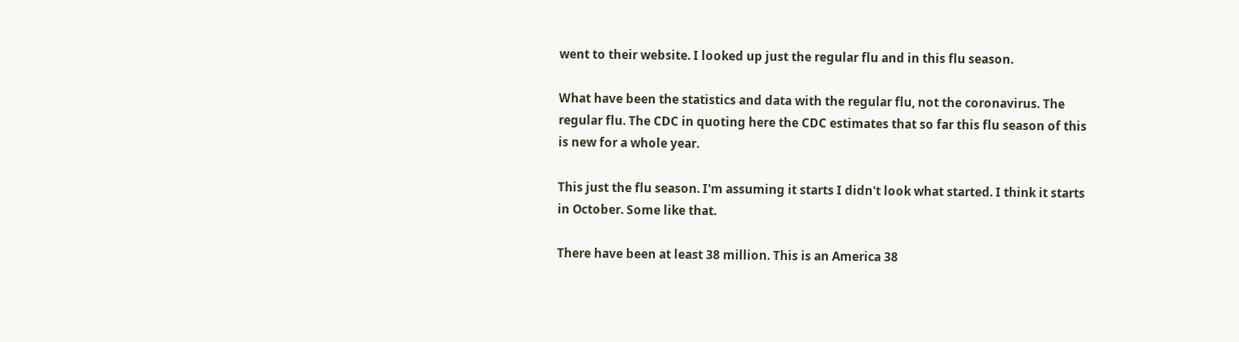went to their website. I looked up just the regular flu and in this flu season.

What have been the statistics and data with the regular flu, not the coronavirus. The regular flu. The CDC in quoting here the CDC estimates that so far this flu season of this is new for a whole year.

This just the flu season. I'm assuming it starts I didn't look what started. I think it starts in October. Some like that.

There have been at least 38 million. This is an America 38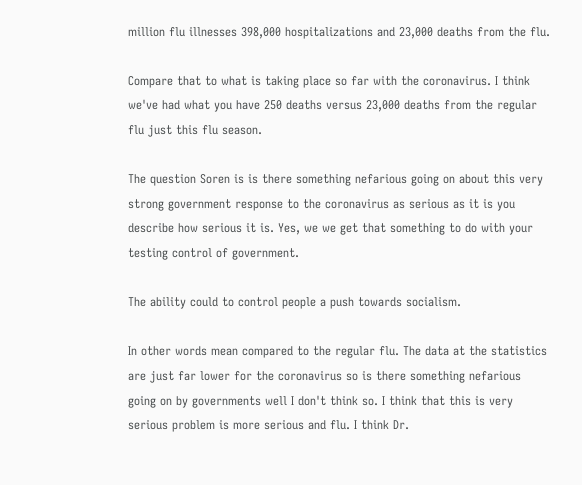million flu illnesses 398,000 hospitalizations and 23,000 deaths from the flu.

Compare that to what is taking place so far with the coronavirus. I think we've had what you have 250 deaths versus 23,000 deaths from the regular flu just this flu season.

The question Soren is is there something nefarious going on about this very strong government response to the coronavirus as serious as it is you describe how serious it is. Yes, we we get that something to do with your testing control of government.

The ability could to control people a push towards socialism.

In other words mean compared to the regular flu. The data at the statistics are just far lower for the coronavirus so is there something nefarious going on by governments well I don't think so. I think that this is very serious problem is more serious and flu. I think Dr.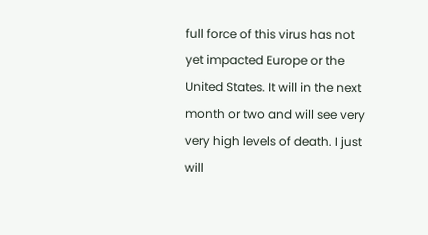full force of this virus has not yet impacted Europe or the United States. It will in the next month or two and will see very very high levels of death. I just will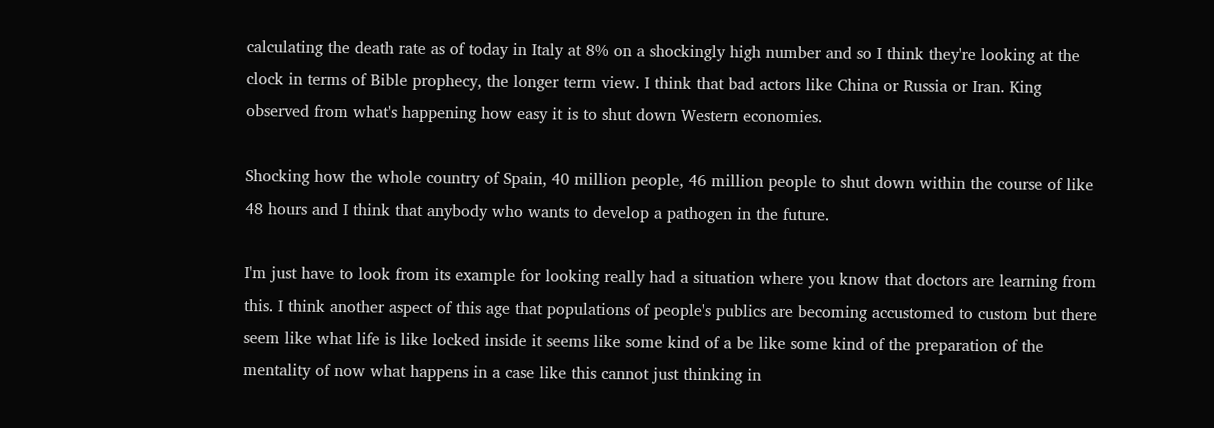calculating the death rate as of today in Italy at 8% on a shockingly high number and so I think they're looking at the clock in terms of Bible prophecy, the longer term view. I think that bad actors like China or Russia or Iran. King observed from what's happening how easy it is to shut down Western economies.

Shocking how the whole country of Spain, 40 million people, 46 million people to shut down within the course of like 48 hours and I think that anybody who wants to develop a pathogen in the future.

I'm just have to look from its example for looking really had a situation where you know that doctors are learning from this. I think another aspect of this age that populations of people's publics are becoming accustomed to custom but there seem like what life is like locked inside it seems like some kind of a be like some kind of the preparation of the mentality of now what happens in a case like this cannot just thinking in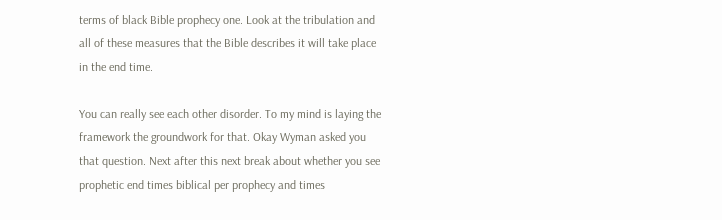terms of black Bible prophecy one. Look at the tribulation and all of these measures that the Bible describes it will take place in the end time.

You can really see each other disorder. To my mind is laying the framework the groundwork for that. Okay Wyman asked you that question. Next after this next break about whether you see prophetic end times biblical per prophecy and times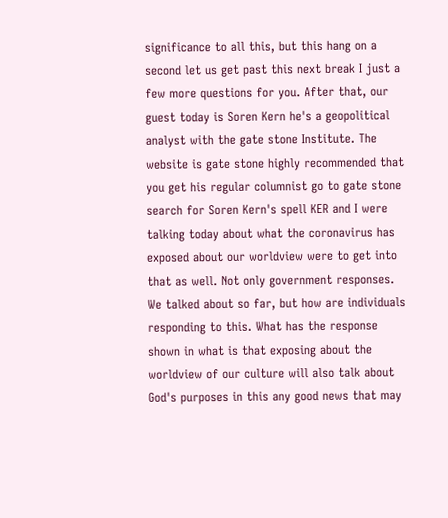significance to all this, but this hang on a second let us get past this next break I just a few more questions for you. After that, our guest today is Soren Kern he's a geopolitical analyst with the gate stone Institute. The website is gate stone highly recommended that you get his regular columnist go to gate stone search for Soren Kern's spell KER and I were talking today about what the coronavirus has exposed about our worldview were to get into that as well. Not only government responses. We talked about so far, but how are individuals responding to this. What has the response shown in what is that exposing about the worldview of our culture will also talk about God's purposes in this any good news that may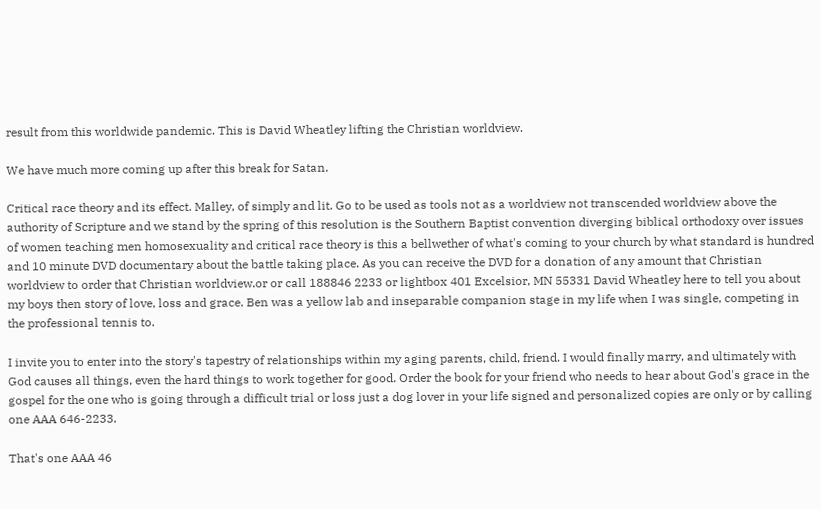result from this worldwide pandemic. This is David Wheatley lifting the Christian worldview.

We have much more coming up after this break for Satan.

Critical race theory and its effect. Malley, of simply and lit. Go to be used as tools not as a worldview not transcended worldview above the authority of Scripture and we stand by the spring of this resolution is the Southern Baptist convention diverging biblical orthodoxy over issues of women teaching men homosexuality and critical race theory is this a bellwether of what's coming to your church by what standard is hundred and 10 minute DVD documentary about the battle taking place. As you can receive the DVD for a donation of any amount that Christian worldview to order that Christian worldview.or or call 188846 2233 or lightbox 401 Excelsior, MN 55331 David Wheatley here to tell you about my boys then story of love, loss and grace. Ben was a yellow lab and inseparable companion stage in my life when I was single, competing in the professional tennis to.

I invite you to enter into the story's tapestry of relationships within my aging parents, child, friend. I would finally marry, and ultimately with God causes all things, even the hard things to work together for good. Order the book for your friend who needs to hear about God's grace in the gospel for the one who is going through a difficult trial or loss just a dog lover in your life signed and personalized copies are only or by calling one AAA 646-2233.

That's one AAA 46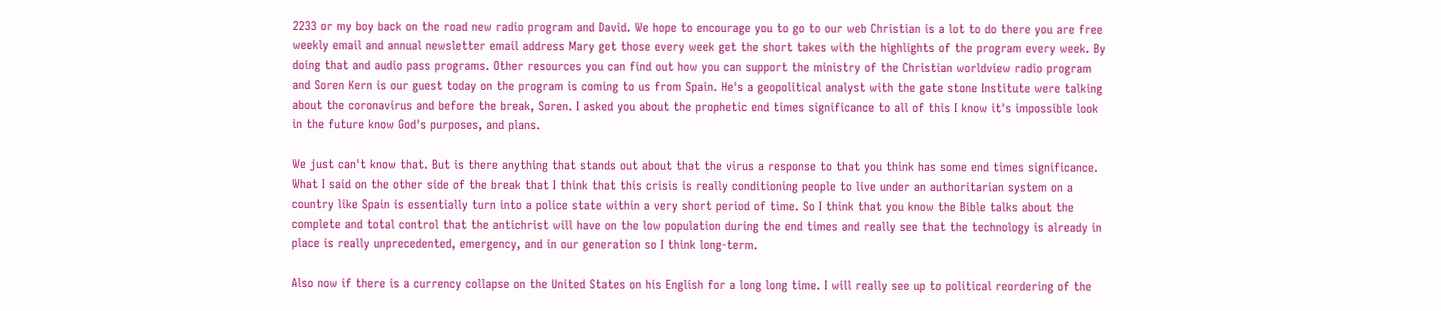2233 or my boy back on the road new radio program and David. We hope to encourage you to go to our web Christian is a lot to do there you are free weekly email and annual newsletter email address Mary get those every week get the short takes with the highlights of the program every week. By doing that and audio pass programs. Other resources you can find out how you can support the ministry of the Christian worldview radio program and Soren Kern is our guest today on the program is coming to us from Spain. He's a geopolitical analyst with the gate stone Institute were talking about the coronavirus and before the break, Soren. I asked you about the prophetic end times significance to all of this I know it's impossible look in the future know God's purposes, and plans.

We just can't know that. But is there anything that stands out about that the virus a response to that you think has some end times significance. What I said on the other side of the break that I think that this crisis is really conditioning people to live under an authoritarian system on a country like Spain is essentially turn into a police state within a very short period of time. So I think that you know the Bible talks about the complete and total control that the antichrist will have on the low population during the end times and really see that the technology is already in place is really unprecedented, emergency, and in our generation so I think long-term.

Also now if there is a currency collapse on the United States on his English for a long long time. I will really see up to political reordering of the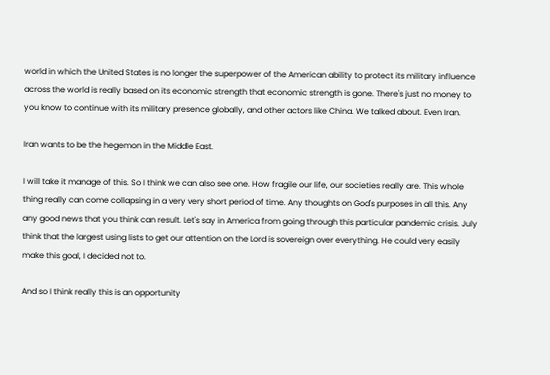world in which the United States is no longer the superpower of the American ability to protect its military influence across the world is really based on its economic strength that economic strength is gone. There's just no money to you know to continue with its military presence globally, and other actors like China. We talked about. Even Iran.

Iran wants to be the hegemon in the Middle East.

I will take it manage of this. So I think we can also see one. How fragile our life, our societies really are. This whole thing really can come collapsing in a very very short period of time. Any thoughts on God's purposes in all this. Any any good news that you think can result. Let's say in America from going through this particular pandemic crisis. July think that the largest using lists to get our attention on the Lord is sovereign over everything. He could very easily make this goal, I decided not to.

And so I think really this is an opportunity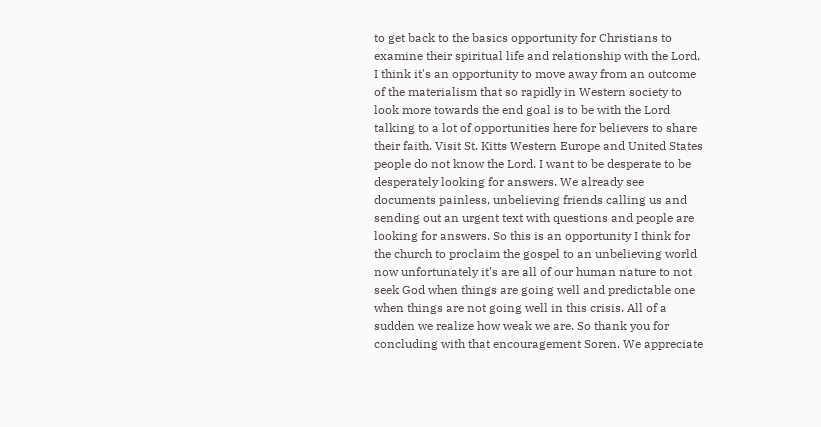to get back to the basics opportunity for Christians to examine their spiritual life and relationship with the Lord, I think it's an opportunity to move away from an outcome of the materialism that so rapidly in Western society to look more towards the end goal is to be with the Lord talking to a lot of opportunities here for believers to share their faith. Visit St. Kitts Western Europe and United States people do not know the Lord. I want to be desperate to be desperately looking for answers. We already see documents painless, unbelieving friends calling us and sending out an urgent text with questions and people are looking for answers. So this is an opportunity I think for the church to proclaim the gospel to an unbelieving world now unfortunately it's are all of our human nature to not seek God when things are going well and predictable one when things are not going well in this crisis. All of a sudden we realize how weak we are. So thank you for concluding with that encouragement Soren. We appreciate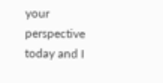your perspective today and I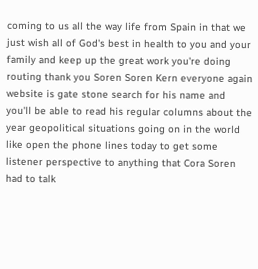coming to us all the way life from Spain in that we just wish all of God's best in health to you and your family and keep up the great work you're doing routing thank you Soren Soren Kern everyone again website is gate stone search for his name and you'll be able to read his regular columns about the year geopolitical situations going on in the world like open the phone lines today to get some listener perspective to anything that Cora Soren had to talk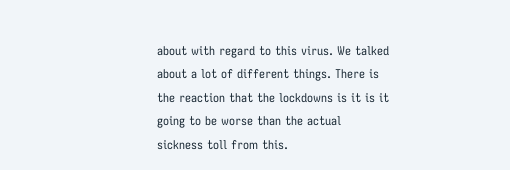about with regard to this virus. We talked about a lot of different things. There is the reaction that the lockdowns is it is it going to be worse than the actual sickness toll from this.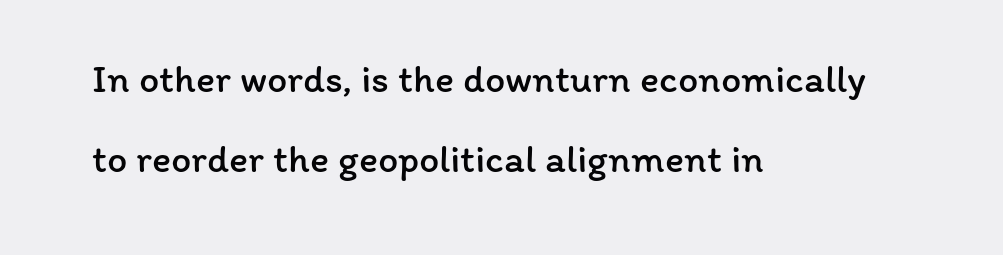In other words, is the downturn economically to reorder the geopolitical alignment in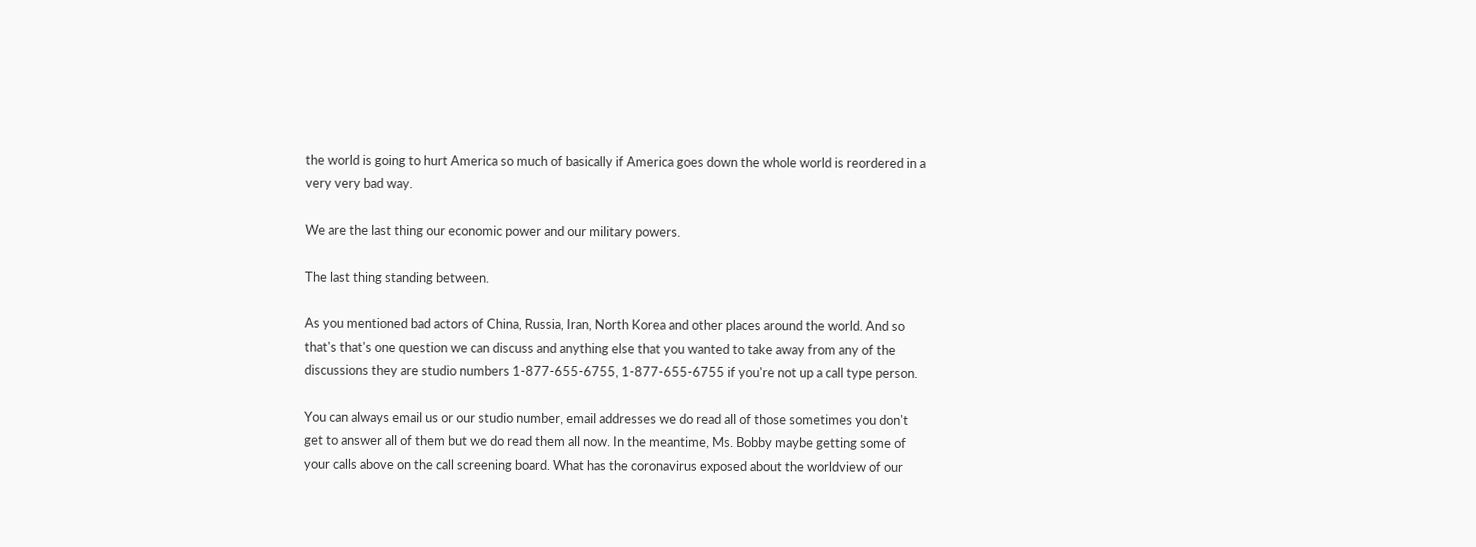the world is going to hurt America so much of basically if America goes down the whole world is reordered in a very very bad way.

We are the last thing our economic power and our military powers.

The last thing standing between.

As you mentioned bad actors of China, Russia, Iran, North Korea and other places around the world. And so that's that's one question we can discuss and anything else that you wanted to take away from any of the discussions they are studio numbers 1-877-655-6755, 1-877-655-6755 if you're not up a call type person.

You can always email us or our studio number, email addresses we do read all of those sometimes you don't get to answer all of them but we do read them all now. In the meantime, Ms. Bobby maybe getting some of your calls above on the call screening board. What has the coronavirus exposed about the worldview of our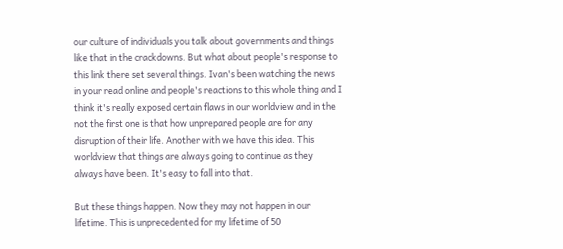our culture of individuals you talk about governments and things like that in the crackdowns. But what about people's response to this link there set several things. Ivan's been watching the news in your read online and people's reactions to this whole thing and I think it's really exposed certain flaws in our worldview and in the not the first one is that how unprepared people are for any disruption of their life. Another with we have this idea. This worldview that things are always going to continue as they always have been. It's easy to fall into that.

But these things happen. Now they may not happen in our lifetime. This is unprecedented for my lifetime of 50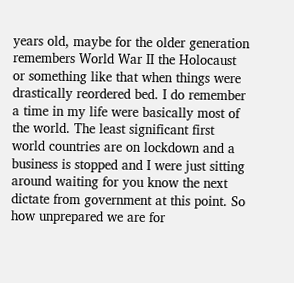years old, maybe for the older generation remembers World War II the Holocaust or something like that when things were drastically reordered bed. I do remember a time in my life were basically most of the world. The least significant first world countries are on lockdown and a business is stopped and I were just sitting around waiting for you know the next dictate from government at this point. So how unprepared we are for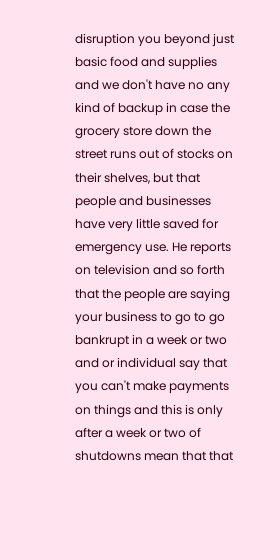disruption you beyond just basic food and supplies and we don't have no any kind of backup in case the grocery store down the street runs out of stocks on their shelves, but that people and businesses have very little saved for emergency use. He reports on television and so forth that the people are saying your business to go to go bankrupt in a week or two and or individual say that you can't make payments on things and this is only after a week or two of shutdowns mean that that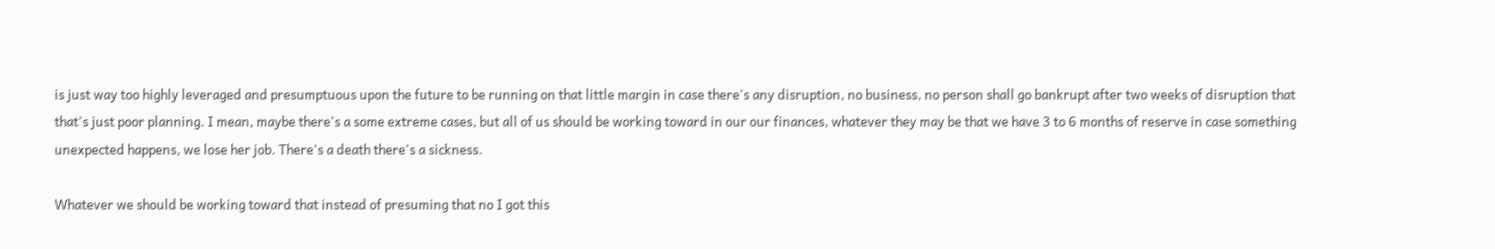is just way too highly leveraged and presumptuous upon the future to be running on that little margin in case there's any disruption, no business, no person shall go bankrupt after two weeks of disruption that that's just poor planning. I mean, maybe there's a some extreme cases, but all of us should be working toward in our our finances, whatever they may be that we have 3 to 6 months of reserve in case something unexpected happens, we lose her job. There's a death there's a sickness.

Whatever we should be working toward that instead of presuming that no I got this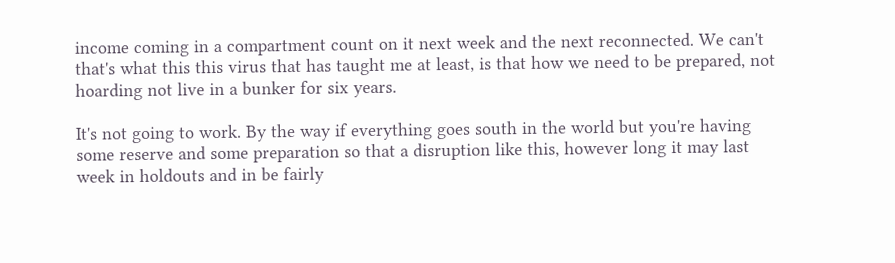income coming in a compartment count on it next week and the next reconnected. We can't that's what this this virus that has taught me at least, is that how we need to be prepared, not hoarding not live in a bunker for six years.

It's not going to work. By the way if everything goes south in the world but you're having some reserve and some preparation so that a disruption like this, however long it may last week in holdouts and in be fairly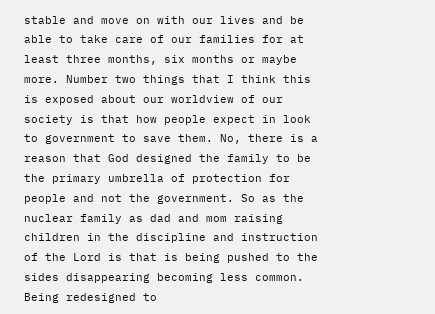stable and move on with our lives and be able to take care of our families for at least three months, six months or maybe more. Number two things that I think this is exposed about our worldview of our society is that how people expect in look to government to save them. No, there is a reason that God designed the family to be the primary umbrella of protection for people and not the government. So as the nuclear family as dad and mom raising children in the discipline and instruction of the Lord is that is being pushed to the sides disappearing becoming less common. Being redesigned to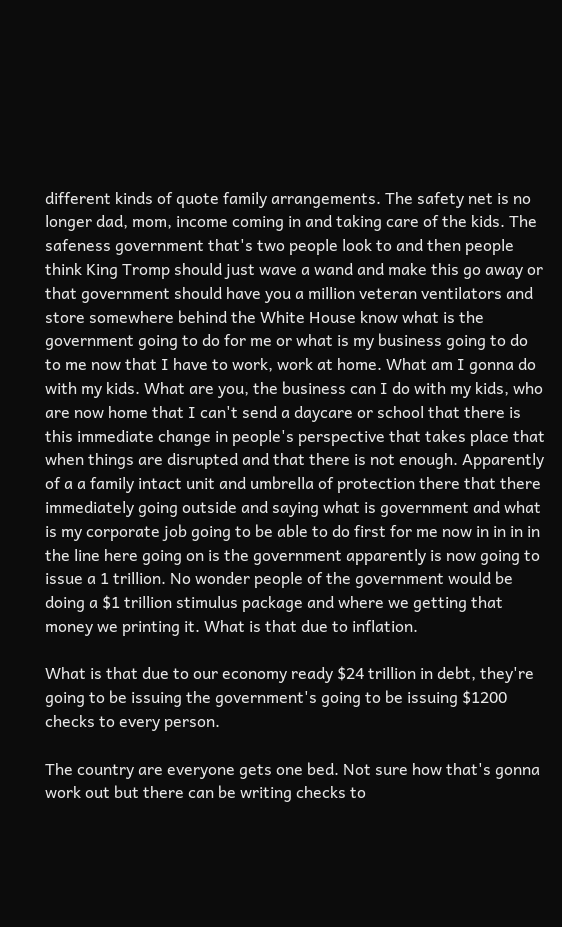different kinds of quote family arrangements. The safety net is no longer dad, mom, income coming in and taking care of the kids. The safeness government that's two people look to and then people think King Tromp should just wave a wand and make this go away or that government should have you a million veteran ventilators and store somewhere behind the White House know what is the government going to do for me or what is my business going to do to me now that I have to work, work at home. What am I gonna do with my kids. What are you, the business can I do with my kids, who are now home that I can't send a daycare or school that there is this immediate change in people's perspective that takes place that when things are disrupted and that there is not enough. Apparently of a a family intact unit and umbrella of protection there that there immediately going outside and saying what is government and what is my corporate job going to be able to do first for me now in in in in the line here going on is the government apparently is now going to issue a 1 trillion. No wonder people of the government would be doing a $1 trillion stimulus package and where we getting that money we printing it. What is that due to inflation.

What is that due to our economy ready $24 trillion in debt, they're going to be issuing the government's going to be issuing $1200 checks to every person.

The country are everyone gets one bed. Not sure how that's gonna work out but there can be writing checks to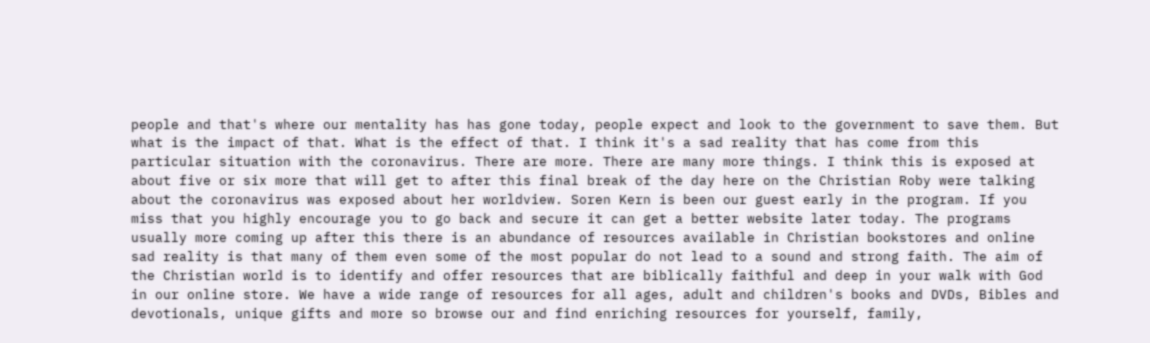people and that's where our mentality has has gone today, people expect and look to the government to save them. But what is the impact of that. What is the effect of that. I think it's a sad reality that has come from this particular situation with the coronavirus. There are more. There are many more things. I think this is exposed at about five or six more that will get to after this final break of the day here on the Christian Roby were talking about the coronavirus was exposed about her worldview. Soren Kern is been our guest early in the program. If you miss that you highly encourage you to go back and secure it can get a better website later today. The programs usually more coming up after this there is an abundance of resources available in Christian bookstores and online sad reality is that many of them even some of the most popular do not lead to a sound and strong faith. The aim of the Christian world is to identify and offer resources that are biblically faithful and deep in your walk with God in our online store. We have a wide range of resources for all ages, adult and children's books and DVDs, Bibles and devotionals, unique gifts and more so browse our and find enriching resources for yourself, family,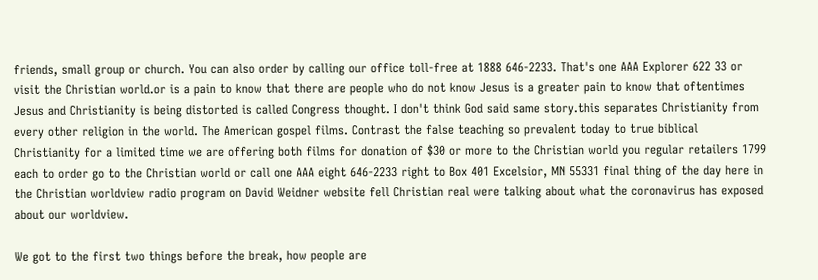friends, small group or church. You can also order by calling our office toll-free at 1888 646-2233. That's one AAA Explorer 622 33 or visit the Christian world.or is a pain to know that there are people who do not know Jesus is a greater pain to know that oftentimes Jesus and Christianity is being distorted is called Congress thought. I don't think God said same story.this separates Christianity from every other religion in the world. The American gospel films. Contrast the false teaching so prevalent today to true biblical Christianity for a limited time we are offering both films for donation of $30 or more to the Christian world you regular retailers 1799 each to order go to the Christian world or call one AAA eight 646-2233 right to Box 401 Excelsior, MN 55331 final thing of the day here in the Christian worldview radio program on David Weidner website fell Christian real were talking about what the coronavirus has exposed about our worldview.

We got to the first two things before the break, how people are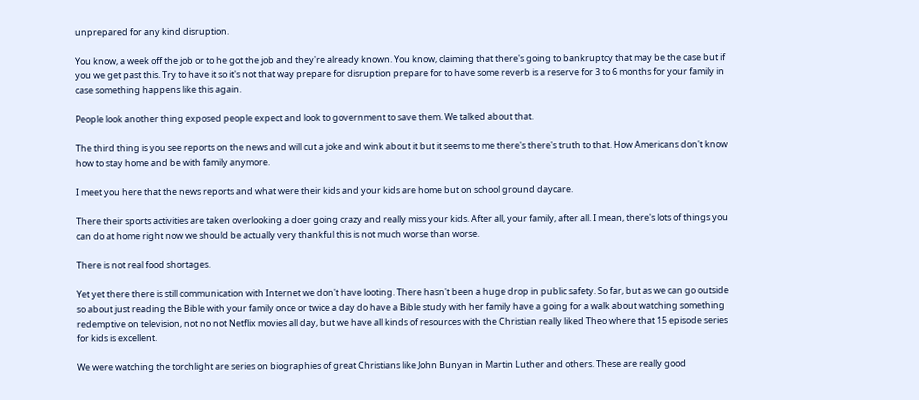unprepared for any kind disruption.

You know, a week off the job or to he got the job and they're already known. You know, claiming that there's going to bankruptcy that may be the case but if you we get past this. Try to have it so it's not that way prepare for disruption prepare for to have some reverb is a reserve for 3 to 6 months for your family in case something happens like this again.

People look another thing exposed people expect and look to government to save them. We talked about that.

The third thing is you see reports on the news and will cut a joke and wink about it but it seems to me there's there's truth to that. How Americans don't know how to stay home and be with family anymore.

I meet you here that the news reports and what were their kids and your kids are home but on school ground daycare.

There their sports activities are taken overlooking a doer going crazy and really miss your kids. After all, your family, after all. I mean, there's lots of things you can do at home right now we should be actually very thankful this is not much worse than worse.

There is not real food shortages.

Yet yet there there is still communication with Internet we don't have looting. There hasn't been a huge drop in public safety. So far, but as we can go outside so about just reading the Bible with your family once or twice a day do have a Bible study with her family have a going for a walk about watching something redemptive on television, not no not Netflix movies all day, but we have all kinds of resources with the Christian really liked Theo where that 15 episode series for kids is excellent.

We were watching the torchlight are series on biographies of great Christians like John Bunyan in Martin Luther and others. These are really good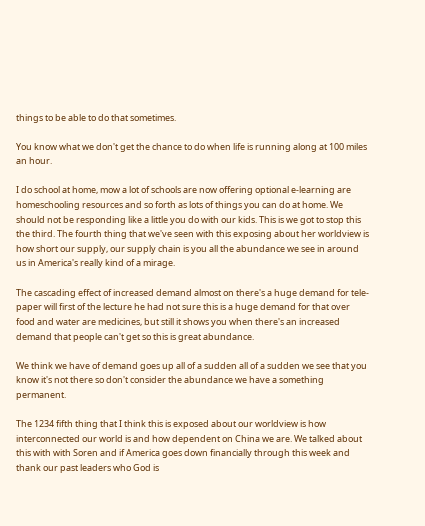things to be able to do that sometimes.

You know what we don't get the chance to do when life is running along at 100 miles an hour.

I do school at home, mow a lot of schools are now offering optional e-learning are homeschooling resources and so forth as lots of things you can do at home. We should not be responding like a little you do with our kids. This is we got to stop this the third. The fourth thing that we've seen with this exposing about her worldview is how short our supply, our supply chain is you all the abundance we see in around us in America's really kind of a mirage.

The cascading effect of increased demand almost on there's a huge demand for tele-paper will first of the lecture he had not sure this is a huge demand for that over food and water are medicines, but still it shows you when there's an increased demand that people can't get so this is great abundance.

We think we have of demand goes up all of a sudden all of a sudden we see that you know it's not there so don't consider the abundance we have a something permanent.

The 1234 fifth thing that I think this is exposed about our worldview is how interconnected our world is and how dependent on China we are. We talked about this with with Soren and if America goes down financially through this week and thank our past leaders who God is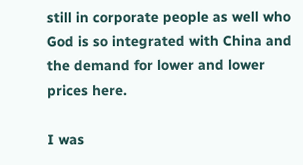still in corporate people as well who God is so integrated with China and the demand for lower and lower prices here.

I was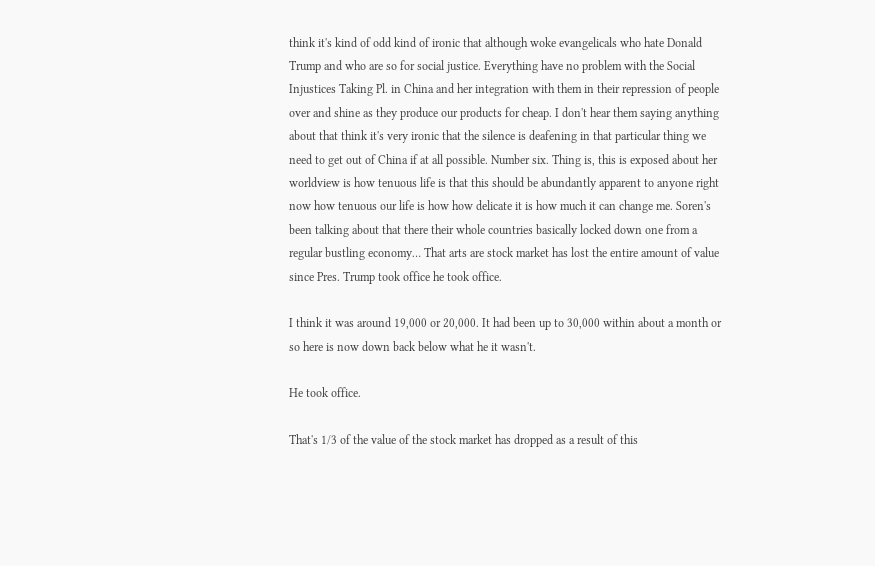think it's kind of odd kind of ironic that although woke evangelicals who hate Donald Trump and who are so for social justice. Everything have no problem with the Social Injustices Taking Pl. in China and her integration with them in their repression of people over and shine as they produce our products for cheap. I don't hear them saying anything about that think it's very ironic that the silence is deafening in that particular thing we need to get out of China if at all possible. Number six. Thing is, this is exposed about her worldview is how tenuous life is that this should be abundantly apparent to anyone right now how tenuous our life is how how delicate it is how much it can change me. Soren's been talking about that there their whole countries basically locked down one from a regular bustling economy… That arts are stock market has lost the entire amount of value since Pres. Trump took office he took office.

I think it was around 19,000 or 20,000. It had been up to 30,000 within about a month or so here is now down back below what he it wasn't.

He took office.

That's 1/3 of the value of the stock market has dropped as a result of this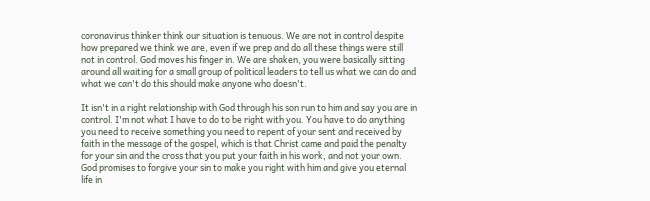coronavirus thinker think our situation is tenuous. We are not in control despite how prepared we think we are, even if we prep and do all these things were still not in control. God moves his finger in. We are shaken, you were basically sitting around all waiting for a small group of political leaders to tell us what we can do and what we can't do this should make anyone who doesn't.

It isn't in a right relationship with God through his son run to him and say you are in control. I'm not what I have to do to be right with you. You have to do anything you need to receive something you need to repent of your sent and received by faith in the message of the gospel, which is that Christ came and paid the penalty for your sin and the cross that you put your faith in his work, and not your own. God promises to forgive your sin to make you right with him and give you eternal life in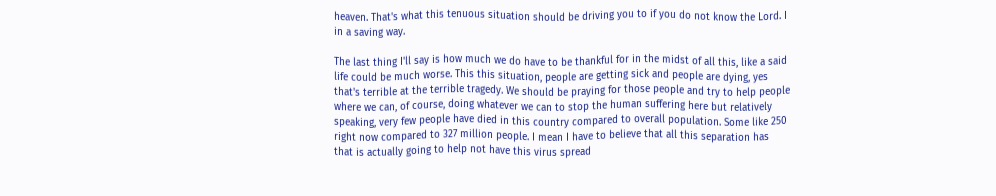heaven. That's what this tenuous situation should be driving you to if you do not know the Lord. I in a saving way.

The last thing I'll say is how much we do have to be thankful for in the midst of all this, like a said life could be much worse. This this situation, people are getting sick and people are dying, yes that's terrible at the terrible tragedy. We should be praying for those people and try to help people where we can, of course, doing whatever we can to stop the human suffering here but relatively speaking, very few people have died in this country compared to overall population. Some like 250 right now compared to 327 million people. I mean I have to believe that all this separation has that is actually going to help not have this virus spread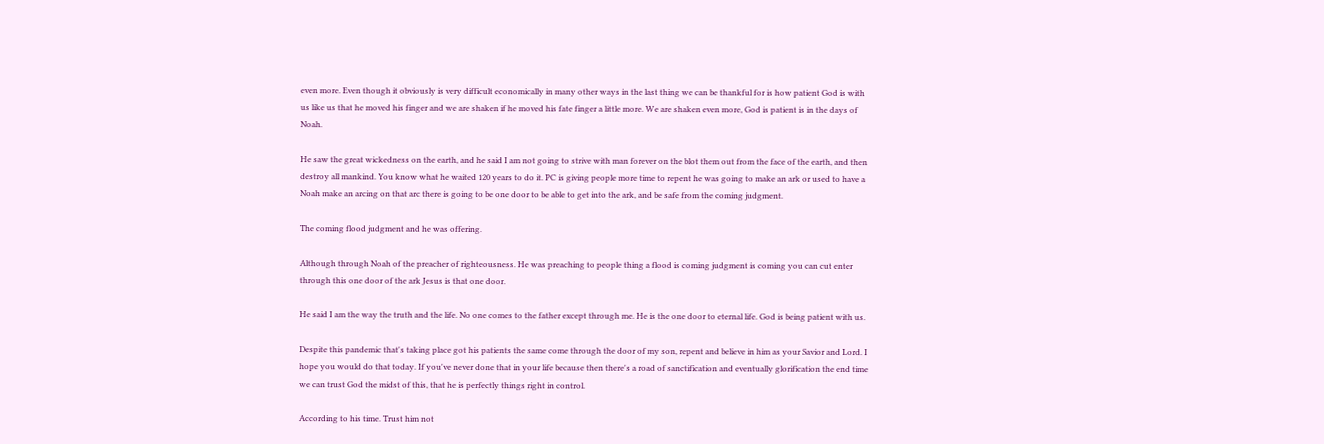even more. Even though it obviously is very difficult economically in many other ways in the last thing we can be thankful for is how patient God is with us like us that he moved his finger and we are shaken if he moved his fate finger a little more. We are shaken even more, God is patient is in the days of Noah.

He saw the great wickedness on the earth, and he said I am not going to strive with man forever on the blot them out from the face of the earth, and then destroy all mankind. You know what he waited 120 years to do it. PC is giving people more time to repent he was going to make an ark or used to have a Noah make an arcing on that arc there is going to be one door to be able to get into the ark, and be safe from the coming judgment.

The coming flood judgment and he was offering.

Although through Noah of the preacher of righteousness. He was preaching to people thing a flood is coming judgment is coming you can cut enter through this one door of the ark Jesus is that one door.

He said I am the way the truth and the life. No one comes to the father except through me. He is the one door to eternal life. God is being patient with us.

Despite this pandemic that's taking place got his patients the same come through the door of my son, repent and believe in him as your Savior and Lord. I hope you would do that today. If you've never done that in your life because then there's a road of sanctification and eventually glorification the end time we can trust God the midst of this, that he is perfectly things right in control.

According to his time. Trust him not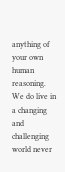anything of your own human reasoning. We do live in a changing and challenging world never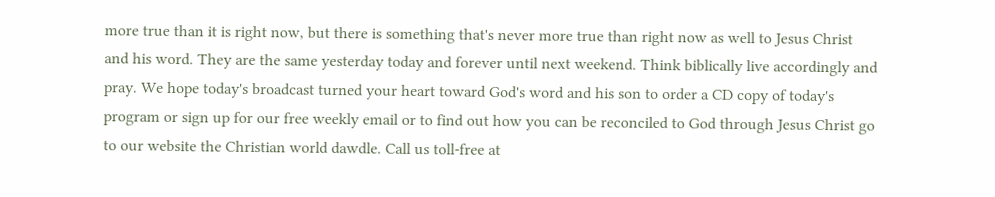more true than it is right now, but there is something that's never more true than right now as well to Jesus Christ and his word. They are the same yesterday today and forever until next weekend. Think biblically live accordingly and pray. We hope today's broadcast turned your heart toward God's word and his son to order a CD copy of today's program or sign up for our free weekly email or to find out how you can be reconciled to God through Jesus Christ go to our website the Christian world dawdle. Call us toll-free at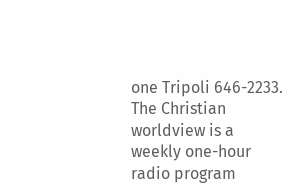one Tripoli 646-2233. The Christian worldview is a weekly one-hour radio program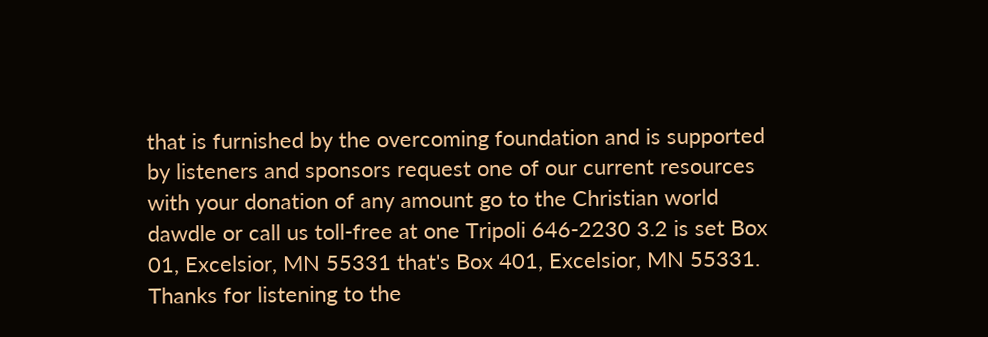that is furnished by the overcoming foundation and is supported by listeners and sponsors request one of our current resources with your donation of any amount go to the Christian world dawdle or call us toll-free at one Tripoli 646-2230 3.2 is set Box 01, Excelsior, MN 55331 that's Box 401, Excelsior, MN 55331. Thanks for listening to the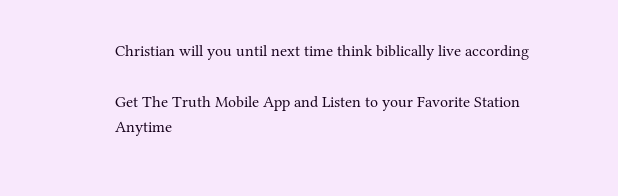Christian will you until next time think biblically live according

Get The Truth Mobile App and Listen to your Favorite Station Anytime